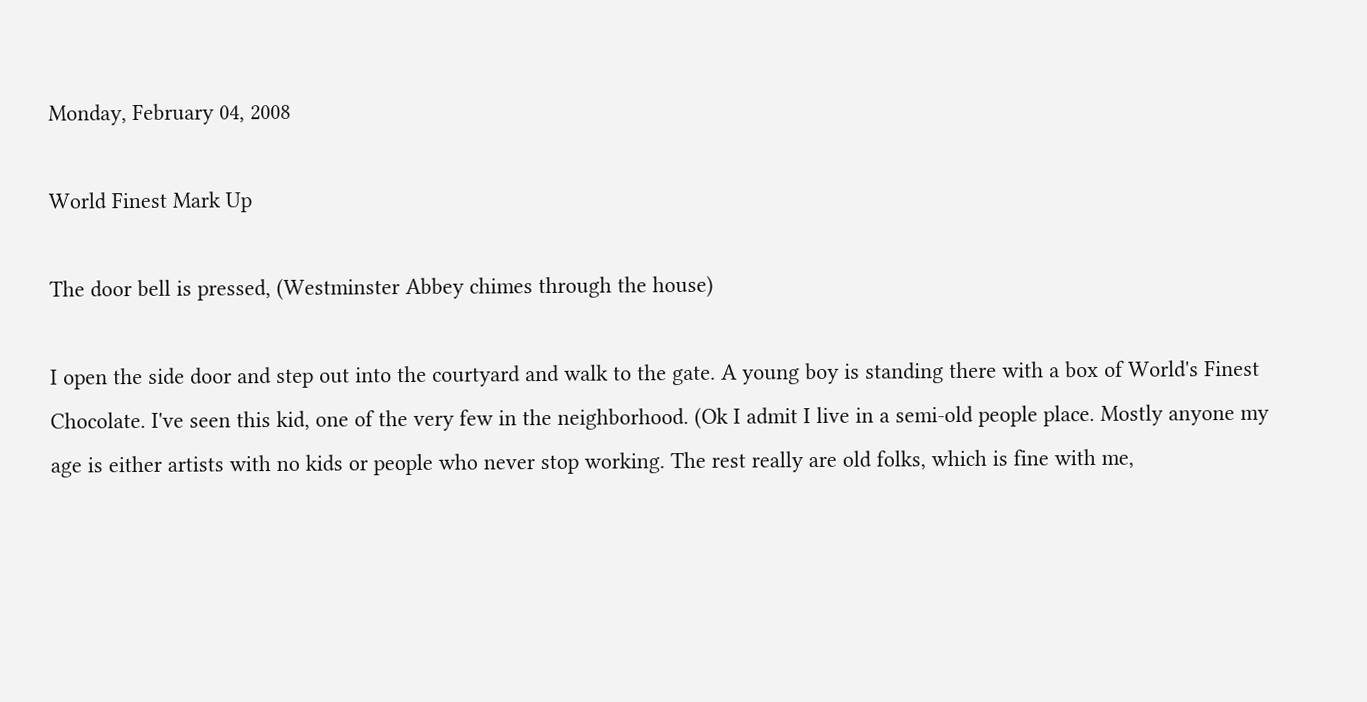Monday, February 04, 2008

World Finest Mark Up

The door bell is pressed, (Westminster Abbey chimes through the house)

I open the side door and step out into the courtyard and walk to the gate. A young boy is standing there with a box of World's Finest Chocolate. I've seen this kid, one of the very few in the neighborhood. (Ok I admit I live in a semi-old people place. Mostly anyone my age is either artists with no kids or people who never stop working. The rest really are old folks, which is fine with me,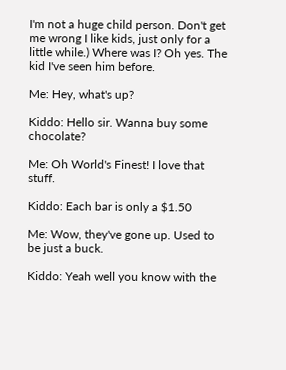I'm not a huge child person. Don't get me wrong I like kids, just only for a little while.) Where was I? Oh yes. The kid I've seen him before.

Me: Hey, what's up?

Kiddo: Hello sir. Wanna buy some chocolate?

Me: Oh World's Finest! I love that stuff.

Kiddo: Each bar is only a $1.50

Me: Wow, they've gone up. Used to be just a buck.

Kiddo: Yeah well you know with the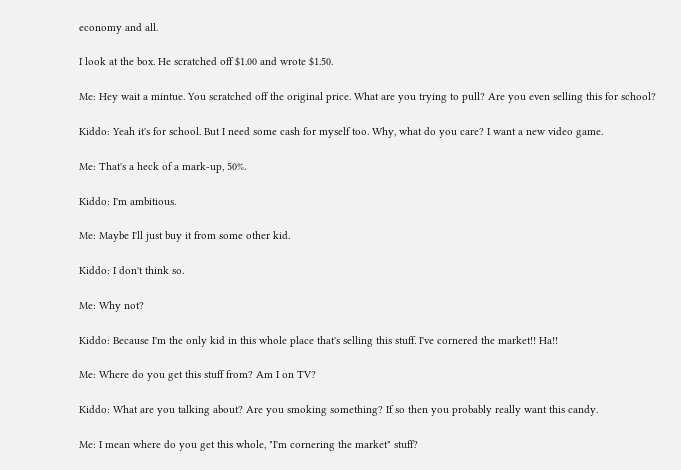economy and all.

I look at the box. He scratched off $1.00 and wrote $1.50.

Me: Hey wait a mintue. You scratched off the original price. What are you trying to pull? Are you even selling this for school?

Kiddo: Yeah it's for school. But I need some cash for myself too. Why, what do you care? I want a new video game.

Me: That's a heck of a mark-up, 50%.

Kiddo: I'm ambitious.

Me: Maybe I'll just buy it from some other kid.

Kiddo: I don't think so.

Me: Why not?

Kiddo: Because I'm the only kid in this whole place that's selling this stuff. I've cornered the market!! Ha!!

Me: Where do you get this stuff from? Am I on TV?

Kiddo: What are you talking about? Are you smoking something? If so then you probably really want this candy.

Me: I mean where do you get this whole, "I'm cornering the market" stuff?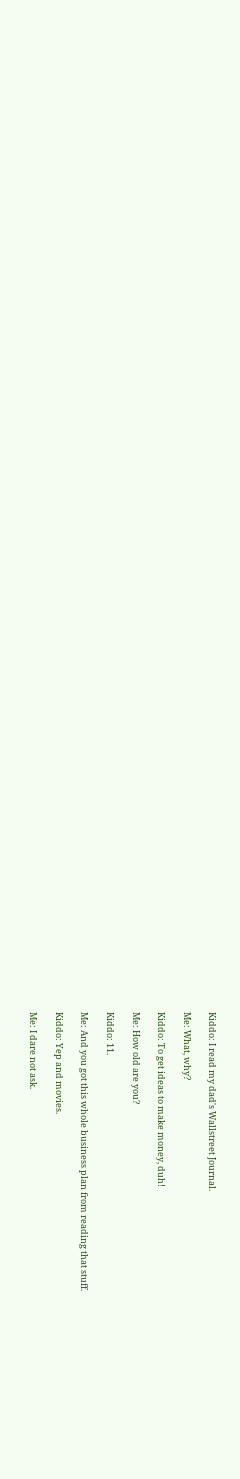Kiddo: I read my dad's Wallstreet Journal.

Me: What, why?

Kiddo: To get ideas to make money, duh!

Me: How old are you?

Kiddo: 11.

Me: And you got this whole business plan from reading that stuff.

Kiddo: Yep and movies.

Me: I dare not ask.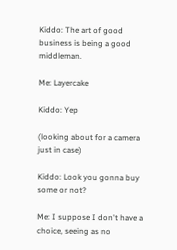Kiddo: The art of good business is being a good middleman.

Me: Layercake

Kiddo: Yep

(looking about for a camera just in case)

Kiddo: Look you gonna buy some or not?

Me: I suppose I don't have a choice, seeing as no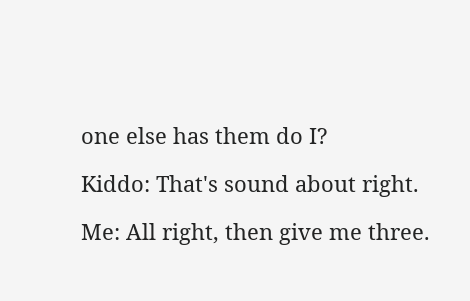one else has them do I?

Kiddo: That's sound about right.

Me: All right, then give me three.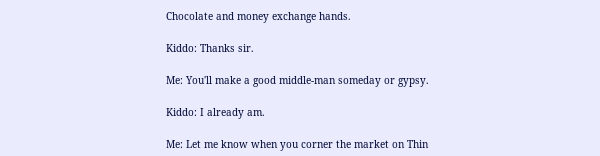Chocolate and money exchange hands.

Kiddo: Thanks sir.

Me: You'll make a good middle-man someday or gypsy.

Kiddo: I already am.

Me: Let me know when you corner the market on Thin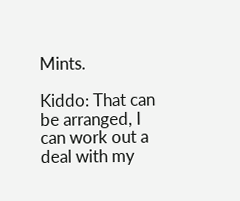Mints.

Kiddo: That can be arranged, I can work out a deal with my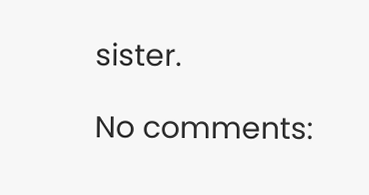sister.

No comments: